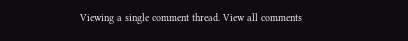Viewing a single comment thread. View all comments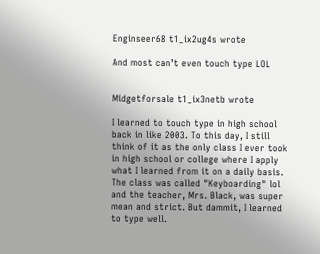Enginseer68 t1_ix2ug4s wrote

And most can’t even touch type LOL


Midgetforsale t1_ix3netb wrote

I learned to touch type in high school back in like 2003. To this day, I still think of it as the only class I ever took in high school or college where I apply what I learned from it on a daily basis. The class was called "Keyboarding" lol and the teacher, Mrs. Black, was super mean and strict. But dammit, I learned to type well.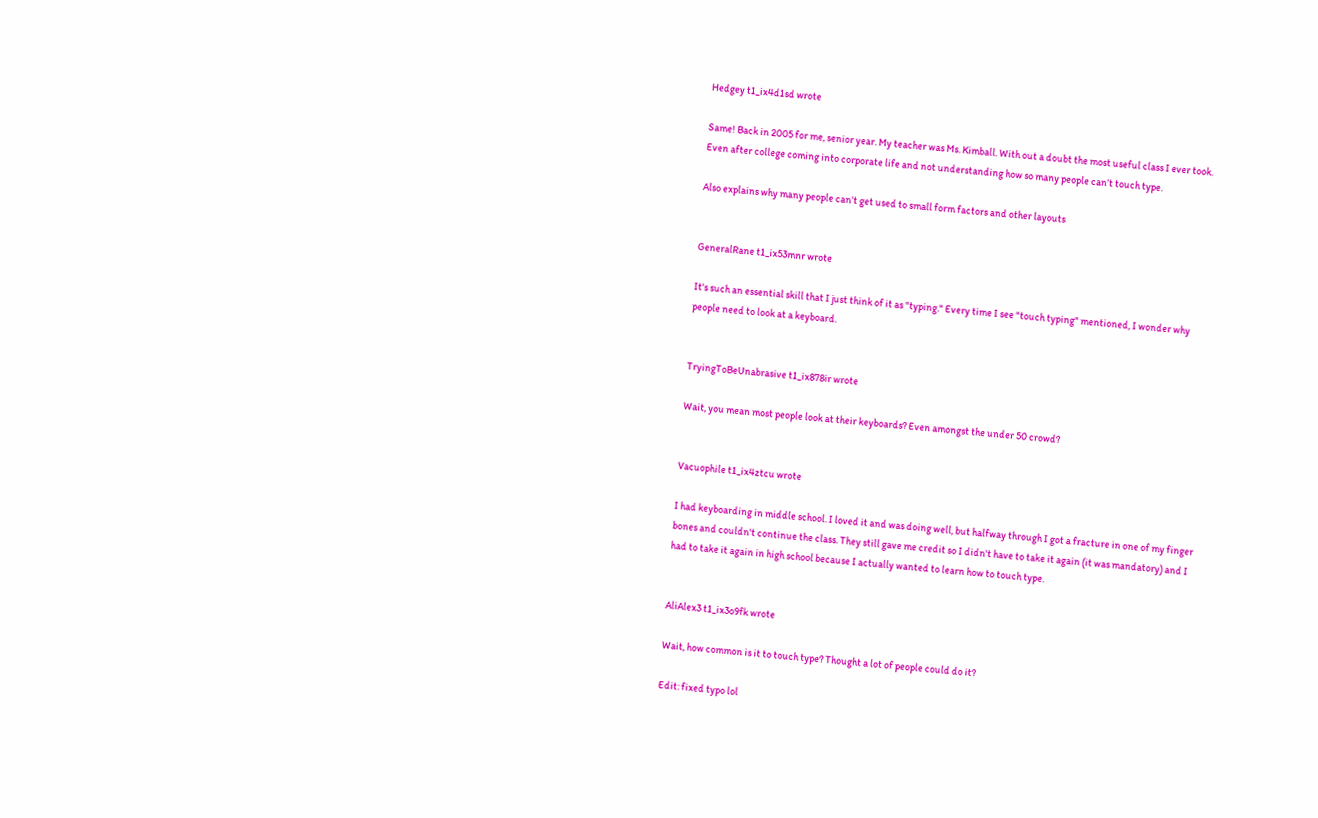Hedgey t1_ix4d1sd wrote

Same! Back in 2005 for me, senior year. My teacher was Ms. Kimball. With out a doubt the most useful class I ever took. Even after college coming into corporate life and not understanding how so many people can’t touch type.

Also explains why many people can’t get used to small form factors and other layouts


GeneralRane t1_ix53mnr wrote

It's such an essential skill that I just think of it as "typing." Every time I see "touch typing" mentioned, I wonder why people need to look at a keyboard.


TryingToBeUnabrasive t1_ix878ir wrote

Wait, you mean most people look at their keyboards? Even amongst the under 50 crowd?


Vacuophile t1_ix4ztcu wrote

I had keyboarding in middle school. I loved it and was doing well, but halfway through I got a fracture in one of my finger bones and couldn't continue the class. They still gave me credit so I didn't have to take it again (it was mandatory) and I had to take it again in high school because I actually wanted to learn how to touch type.


AliAlex3 t1_ix3o9fk wrote

Wait, how common is it to touch type? Thought a lot of people could do it?

Edit: fixed typo lol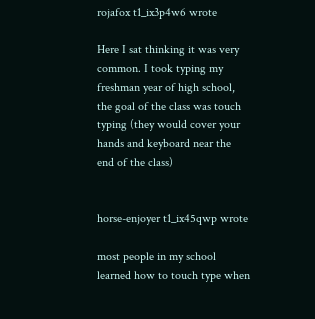rojafox t1_ix3p4w6 wrote

Here I sat thinking it was very common. I took typing my freshman year of high school, the goal of the class was touch typing (they would cover your hands and keyboard near the end of the class)


horse-enjoyer t1_ix45qwp wrote

most people in my school learned how to touch type when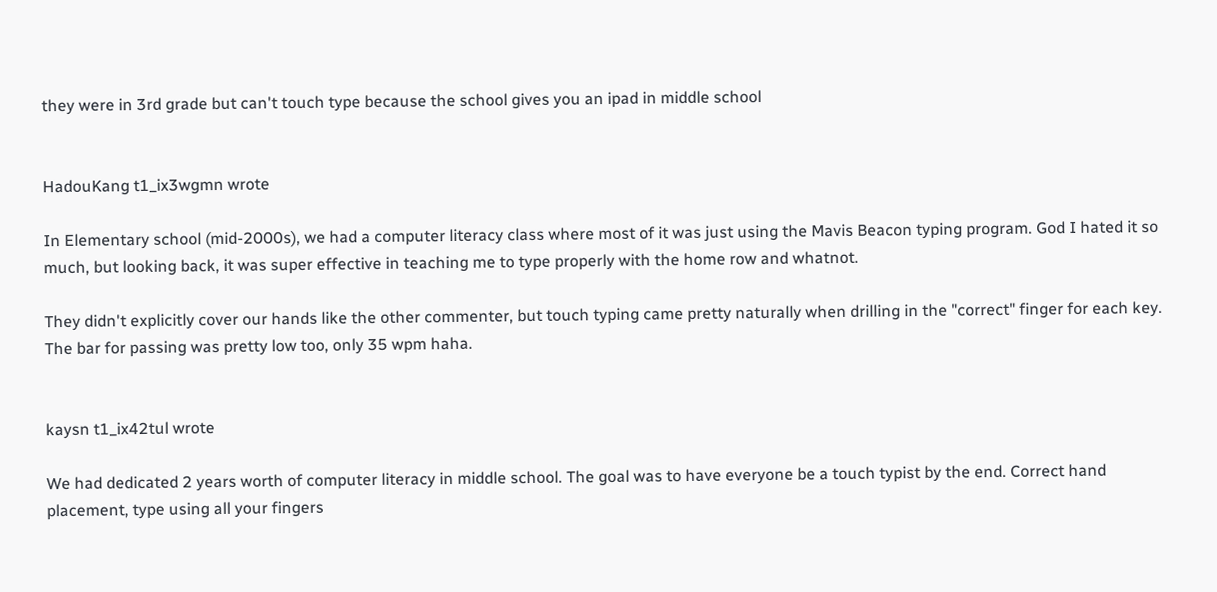they were in 3rd grade but can't touch type because the school gives you an ipad in middle school


HadouKang t1_ix3wgmn wrote

In Elementary school (mid-2000s), we had a computer literacy class where most of it was just using the Mavis Beacon typing program. God I hated it so much, but looking back, it was super effective in teaching me to type properly with the home row and whatnot.

They didn't explicitly cover our hands like the other commenter, but touch typing came pretty naturally when drilling in the "correct" finger for each key. The bar for passing was pretty low too, only 35 wpm haha.


kaysn t1_ix42tul wrote

We had dedicated 2 years worth of computer literacy in middle school. The goal was to have everyone be a touch typist by the end. Correct hand placement, type using all your fingers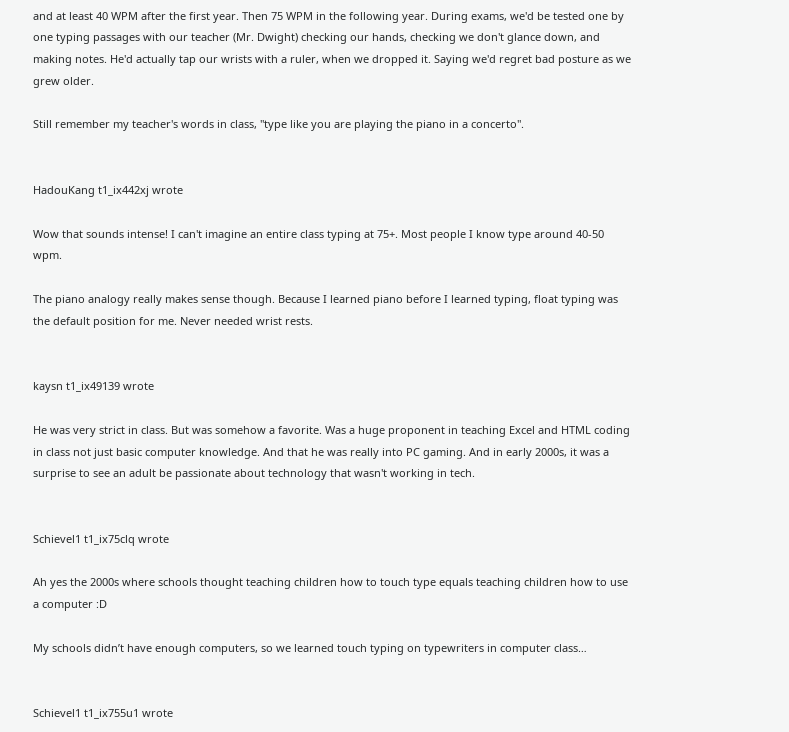and at least 40 WPM after the first year. Then 75 WPM in the following year. During exams, we'd be tested one by one typing passages with our teacher (Mr. Dwight) checking our hands, checking we don't glance down, and making notes. He'd actually tap our wrists with a ruler, when we dropped it. Saying we'd regret bad posture as we grew older.

Still remember my teacher's words in class, "type like you are playing the piano in a concerto".


HadouKang t1_ix442xj wrote

Wow that sounds intense! I can't imagine an entire class typing at 75+. Most people I know type around 40-50 wpm.

The piano analogy really makes sense though. Because I learned piano before I learned typing, float typing was the default position for me. Never needed wrist rests.


kaysn t1_ix49139 wrote

He was very strict in class. But was somehow a favorite. Was a huge proponent in teaching Excel and HTML coding in class not just basic computer knowledge. And that he was really into PC gaming. And in early 2000s, it was a surprise to see an adult be passionate about technology that wasn't working in tech.


Schievel1 t1_ix75clq wrote

Ah yes the 2000s where schools thought teaching children how to touch type equals teaching children how to use a computer :D

My schools didn’t have enough computers, so we learned touch typing on typewriters in computer class…


Schievel1 t1_ix755u1 wrote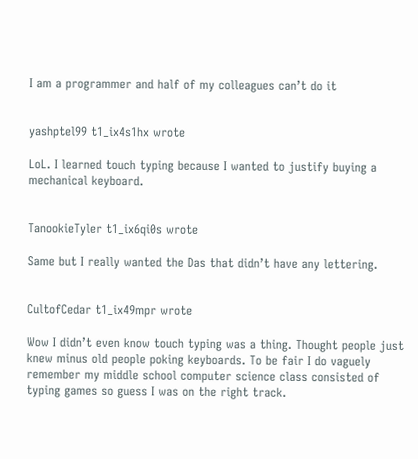I am a programmer and half of my colleagues can’t do it


yashptel99 t1_ix4s1hx wrote

LoL. I learned touch typing because I wanted to justify buying a mechanical keyboard.


TanookieTyler t1_ix6qi0s wrote

Same but I really wanted the Das that didn’t have any lettering.


CultofCedar t1_ix49mpr wrote

Wow I didn’t even know touch typing was a thing. Thought people just knew minus old people poking keyboards. To be fair I do vaguely remember my middle school computer science class consisted of typing games so guess I was on the right track.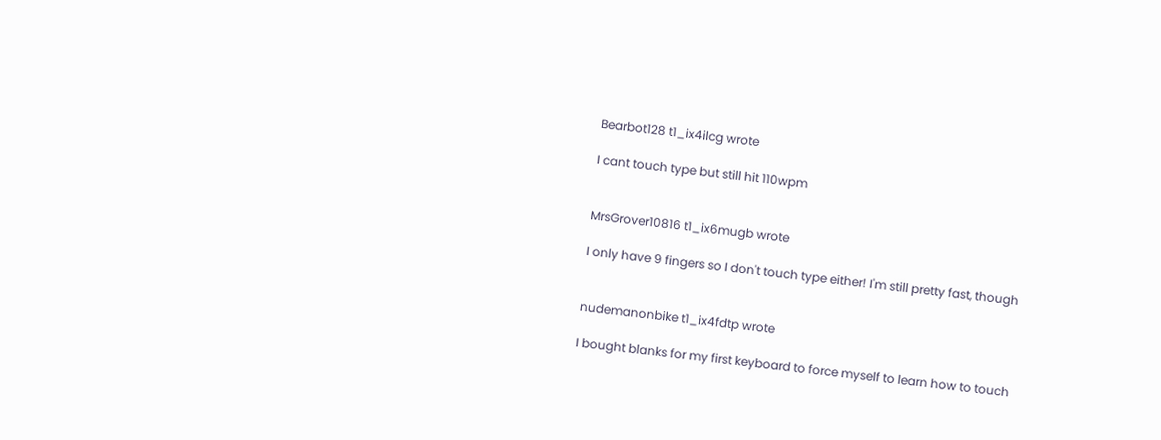Bearbot128 t1_ix4ilcg wrote

I cant touch type but still hit 110wpm


MrsGrover10816 t1_ix6mugb wrote

I only have 9 fingers so I don't touch type either! I'm still pretty fast, though


nudemanonbike t1_ix4fdtp wrote

I bought blanks for my first keyboard to force myself to learn how to touch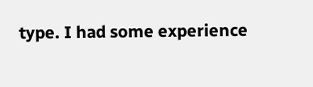type. I had some experience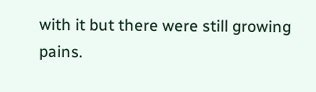with it but there were still growing pains.